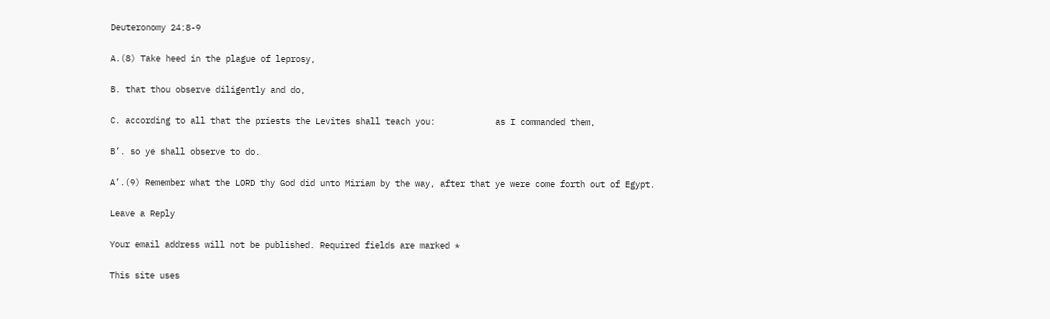Deuteronomy 24:8-9

A.(8) Take heed in the plague of leprosy,

B. that thou observe diligently and do,

C. according to all that the priests the Levites shall teach you:            as I commanded them,

B’. so ye shall observe to do.

A’.(9) Remember what the LORD thy God did unto Miriam by the way, after that ye were come forth out of Egypt.

Leave a Reply

Your email address will not be published. Required fields are marked *

This site uses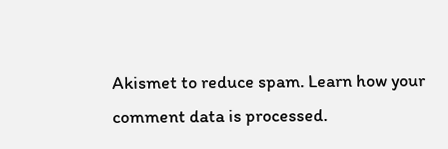Akismet to reduce spam. Learn how your comment data is processed.